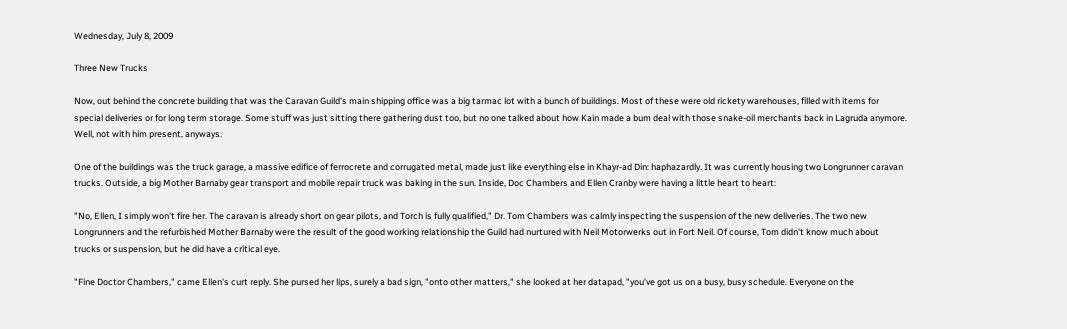Wednesday, July 8, 2009

Three New Trucks

Now, out behind the concrete building that was the Caravan Guild's main shipping office was a big tarmac lot with a bunch of buildings. Most of these were old rickety warehouses, filled with items for special deliveries or for long term storage. Some stuff was just sitting there gathering dust too, but no one talked about how Kain made a bum deal with those snake-oil merchants back in Lagruda anymore. Well, not with him present, anyways.

One of the buildings was the truck garage, a massive edifice of ferrocrete and corrugated metal, made just like everything else in Khayr-ad Din: haphazardly. It was currently housing two Longrunner caravan trucks. Outside, a big Mother Barnaby gear transport and mobile repair truck was baking in the sun. Inside, Doc Chambers and Ellen Cranby were having a little heart to heart:

"No, Ellen, I simply won't fire her. The caravan is already short on gear pilots, and Torch is fully qualified," Dr. Tom Chambers was calmly inspecting the suspension of the new deliveries. The two new Longrunners and the refurbished Mother Barnaby were the result of the good working relationship the Guild had nurtured with Neil Motorwerks out in Fort Neil. Of course, Tom didn't know much about trucks or suspension, but he did have a critical eye.

"Fine Doctor Chambers," came Ellen's curt reply. She pursed her lips, surely a bad sign, "onto other matters," she looked at her datapad, "you've got us on a busy, busy schedule. Everyone on the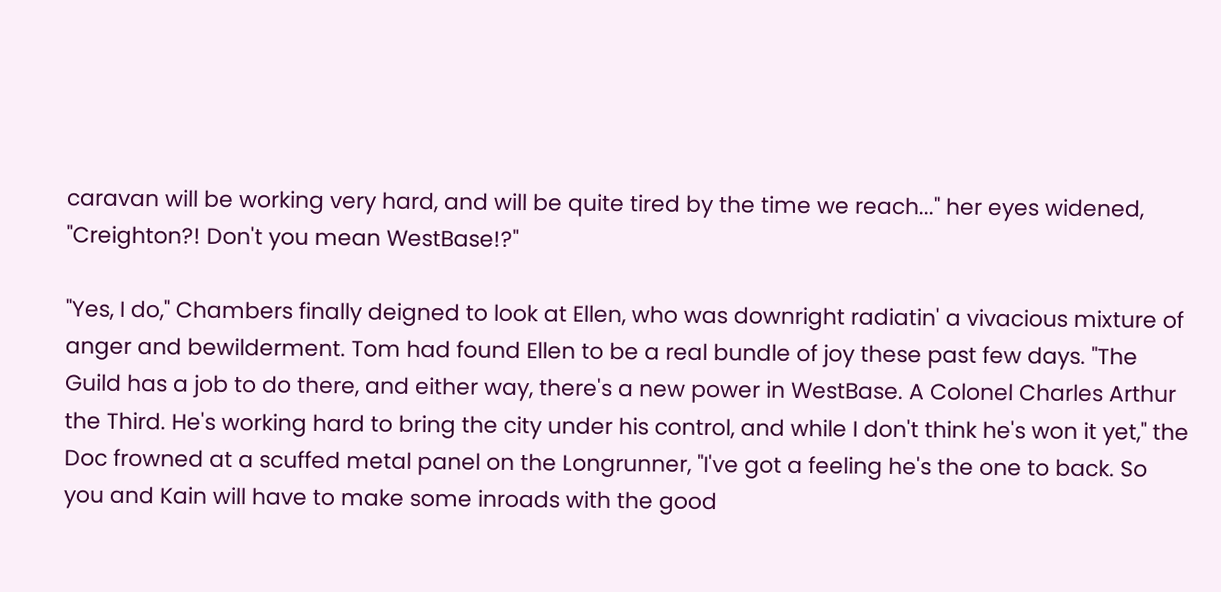caravan will be working very hard, and will be quite tired by the time we reach..." her eyes widened, "Creighton?! Don't you mean WestBase!?"

"Yes, I do," Chambers finally deigned to look at Ellen, who was downright radiatin' a vivacious mixture of anger and bewilderment. Tom had found Ellen to be a real bundle of joy these past few days. "The Guild has a job to do there, and either way, there's a new power in WestBase. A Colonel Charles Arthur the Third. He's working hard to bring the city under his control, and while I don't think he's won it yet," the Doc frowned at a scuffed metal panel on the Longrunner, "I've got a feeling he's the one to back. So you and Kain will have to make some inroads with the good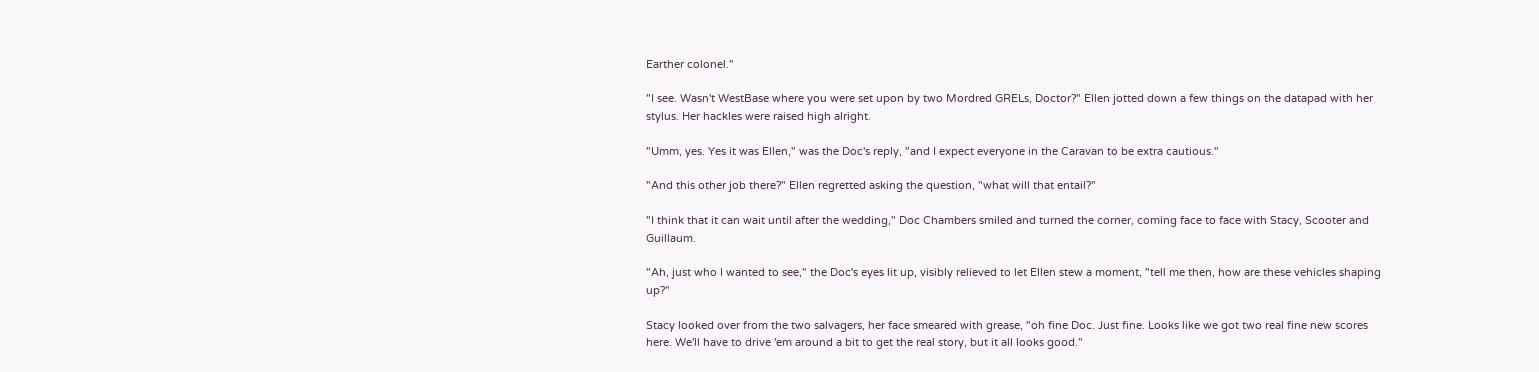Earther colonel."

"I see. Wasn't WestBase where you were set upon by two Mordred GRELs, Doctor?" Ellen jotted down a few things on the datapad with her stylus. Her hackles were raised high alright.

"Umm, yes. Yes it was Ellen," was the Doc's reply, "and I expect everyone in the Caravan to be extra cautious."

"And this other job there?" Ellen regretted asking the question, "what will that entail?"

"I think that it can wait until after the wedding," Doc Chambers smiled and turned the corner, coming face to face with Stacy, Scooter and Guillaum.

"Ah, just who I wanted to see," the Doc's eyes lit up, visibly relieved to let Ellen stew a moment, "tell me then, how are these vehicles shaping up?"

Stacy looked over from the two salvagers, her face smeared with grease, "oh fine Doc. Just fine. Looks like we got two real fine new scores here. We'll have to drive 'em around a bit to get the real story, but it all looks good."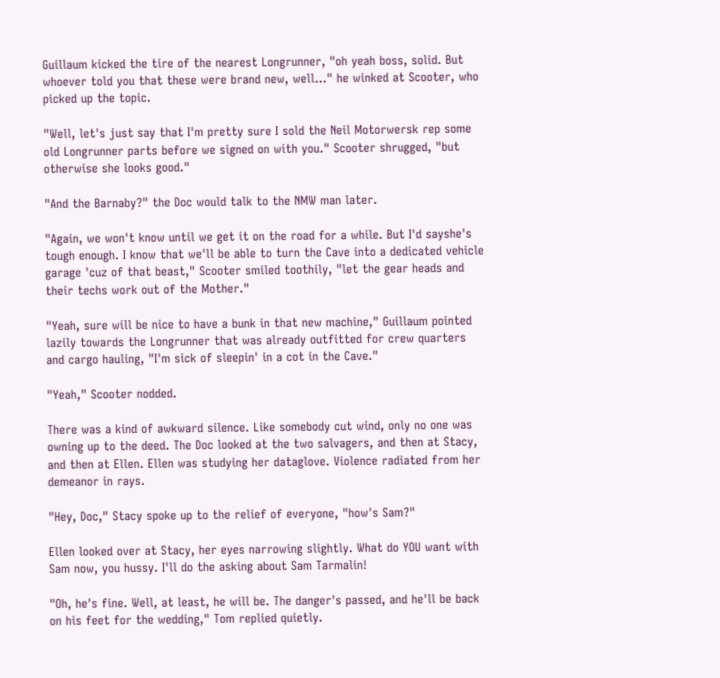Guillaum kicked the tire of the nearest Longrunner, "oh yeah boss, solid. But whoever told you that these were brand new, well..." he winked at Scooter, who picked up the topic.

"Well, let's just say that I'm pretty sure I sold the Neil Motorwersk rep some old Longrunner parts before we signed on with you." Scooter shrugged, "but otherwise she looks good."

"And the Barnaby?" the Doc would talk to the NMW man later.

"Again, we won't know until we get it on the road for a while. But I'd sayshe's tough enough. I know that we'll be able to turn the Cave into a dedicated vehicle garage 'cuz of that beast," Scooter smiled toothily, "let the gear heads and their techs work out of the Mother."

"Yeah, sure will be nice to have a bunk in that new machine," Guillaum pointed lazily towards the Longrunner that was already outfitted for crew quarters and cargo hauling, "I'm sick of sleepin' in a cot in the Cave."

"Yeah," Scooter nodded.

There was a kind of awkward silence. Like somebody cut wind, only no one was owning up to the deed. The Doc looked at the two salvagers, and then at Stacy, and then at Ellen. Ellen was studying her dataglove. Violence radiated from her demeanor in rays.

"Hey, Doc," Stacy spoke up to the relief of everyone, "how's Sam?"

Ellen looked over at Stacy, her eyes narrowing slightly. What do YOU want with Sam now, you hussy. I'll do the asking about Sam Tarmalin!

"Oh, he's fine. Well, at least, he will be. The danger's passed, and he'll be back on his feet for the wedding," Tom replied quietly.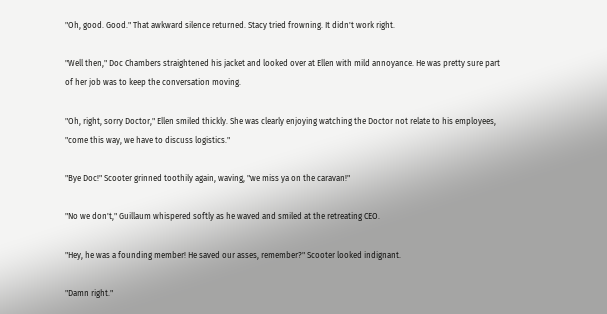"Oh, good. Good." That awkward silence returned. Stacy tried frowning. It didn't work right.

"Well then," Doc Chambers straightened his jacket and looked over at Ellen with mild annoyance. He was pretty sure part of her job was to keep the conversation moving.

"Oh, right, sorry Doctor," Ellen smiled thickly. She was clearly enjoying watching the Doctor not relate to his employees, "come this way, we have to discuss logistics."

"Bye Doc!" Scooter grinned toothily again, waving, "we miss ya on the caravan!"

"No we don't," Guillaum whispered softly as he waved and smiled at the retreating CEO.

"Hey, he was a founding member! He saved our asses, remember?" Scooter looked indignant.

"Damn right."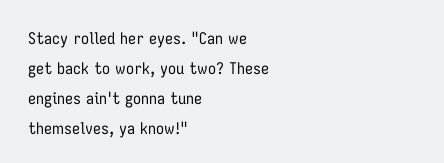Stacy rolled her eyes. "Can we get back to work, you two? These engines ain't gonna tune themselves, ya know!"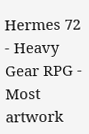Hermes 72 - Heavy Gear RPG - Most artwork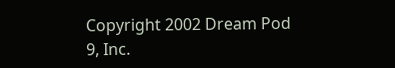Copyright 2002 Dream Pod 9, Inc.